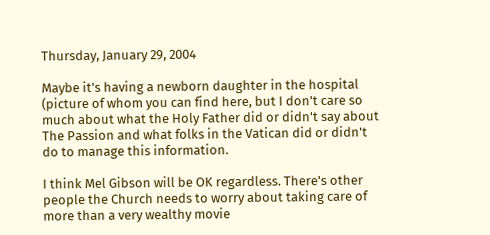Thursday, January 29, 2004

Maybe it's having a newborn daughter in the hospital (picture of whom you can find here, but I don't care so much about what the Holy Father did or didn't say about The Passion and what folks in the Vatican did or didn't do to manage this information.

I think Mel Gibson will be OK regardless. There's other people the Church needs to worry about taking care of more than a very wealthy movie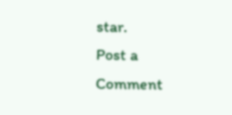star.
Post a Comment